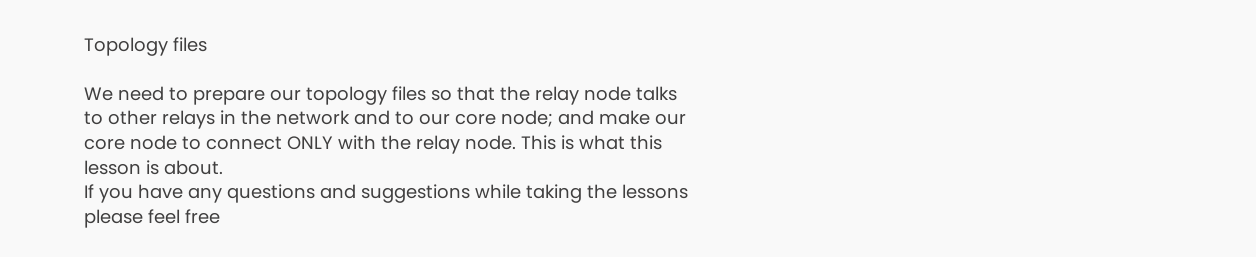Topology files

We need to prepare our topology files so that the relay node talks to other relays in the network and to our core node; and make our core node to connect ONLY with the relay node. This is what this lesson is about.
If you have any questions and suggestions while taking the lessons please feel free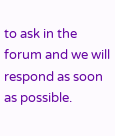to ask in the forum and we will respond as soon as possible.